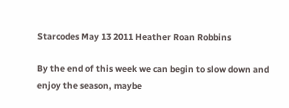Starcodes May 13 2011 Heather Roan Robbins

By the end of this week we can begin to slow down and enjoy the season, maybe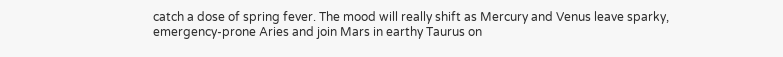catch a dose of spring fever. The mood will really shift as Mercury and Venus leave sparky, emergency-prone Aries and join Mars in earthy Taurus on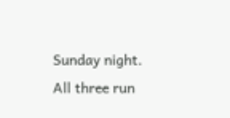Sunday night. All three run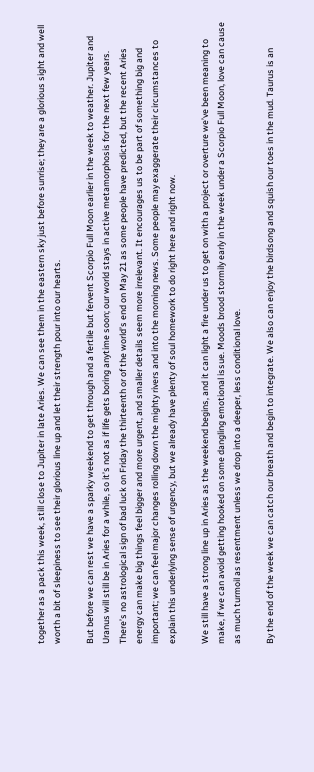together as a pack this week, still close to Jupiter in late Aries. We can see them in the eastern sky just before sunrise; they are a glorious sight and well worth a bit of sleepiness to see their glorious line up and let their strength pour into our hearts.

But before we can rest we have a sparky weekend to get through and a fertile but fervent Scorpio Full Moon earlier in the week to weather. Jupiter and Uranus will still be in Aries for a while, so it’s not as if life gets boring anytime soon; our world stays in active metamorphosis for the next few years. There’s no astrological sign of bad luck on Friday the thirteenth or of the world’s end on May 21 as some people have predicted, but the recent Aries energy can make big things feel bigger and more urgent, and smaller details seem more irrelevant. It encourages us to be part of something big and important; we can feel major changes rolling down the mighty rivers and into the morning news. Some people may exaggerate their circumstances to explain this underlying sense of urgency, but we already have plenty of soul homework to do right here and right now.

We still have a strong line up in Aries as the weekend begins, and it can light a fire under us to get on with a project or overture we’ve been meaning to make, if we can avoid getting hooked on some dangling emotional issue. Moods brood stormily early in the week under a Scorpio Full Moon, love can cause as much turmoil as resentment unless we drop into a deeper, less conditional love.

By the end of the week we can catch our breath and begin to integrate. We also can enjoy the birdsong and squish our toes in the mud. Taurus is an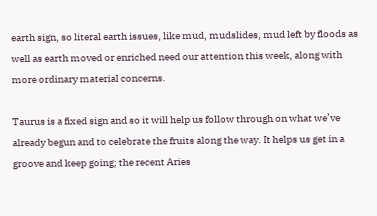earth sign, so literal earth issues, like mud, mudslides, mud left by floods as well as earth moved or enriched need our attention this week, along with more ordinary material concerns.

Taurus is a fixed sign and so it will help us follow through on what we’ve already begun and to celebrate the fruits along the way. It helps us get in a groove and keep going; the recent Aries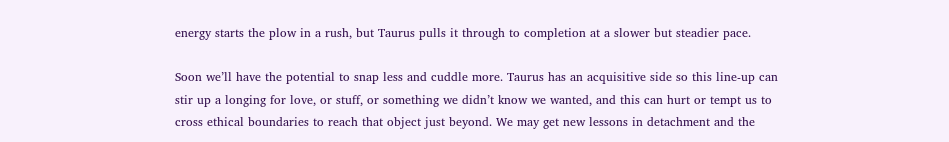energy starts the plow in a rush, but Taurus pulls it through to completion at a slower but steadier pace.

Soon we’ll have the potential to snap less and cuddle more. Taurus has an acquisitive side so this line-up can stir up a longing for love, or stuff, or something we didn’t know we wanted, and this can hurt or tempt us to cross ethical boundaries to reach that object just beyond. We may get new lessons in detachment and the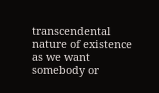transcendental nature of existence as we want somebody or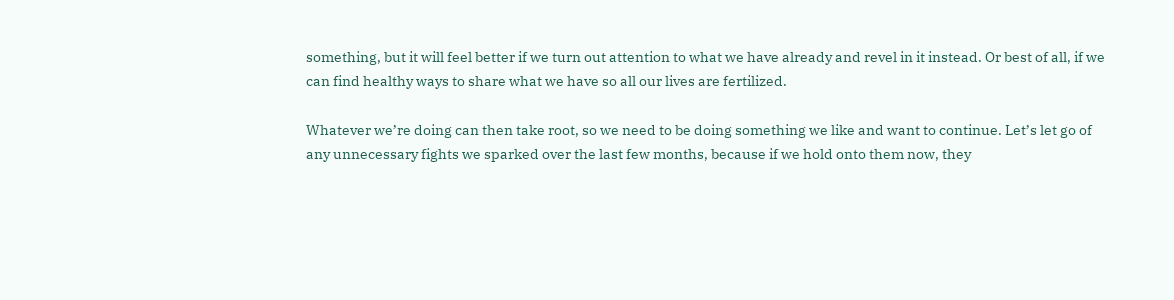something, but it will feel better if we turn out attention to what we have already and revel in it instead. Or best of all, if we can find healthy ways to share what we have so all our lives are fertilized.

Whatever we’re doing can then take root, so we need to be doing something we like and want to continue. Let’s let go of any unnecessary fights we sparked over the last few months, because if we hold onto them now, they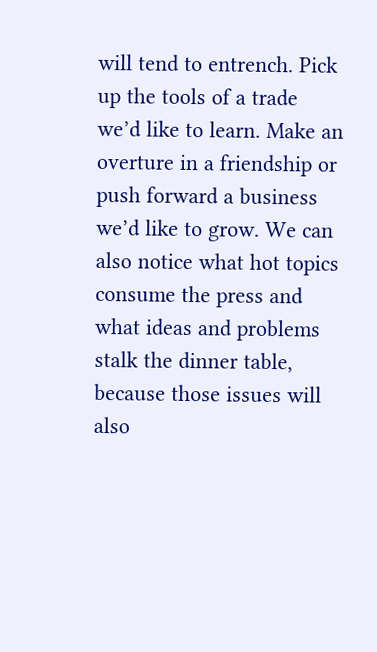will tend to entrench. Pick up the tools of a trade we’d like to learn. Make an overture in a friendship or push forward a business we’d like to grow. We can also notice what hot topics consume the press and what ideas and problems stalk the dinner table, because those issues will also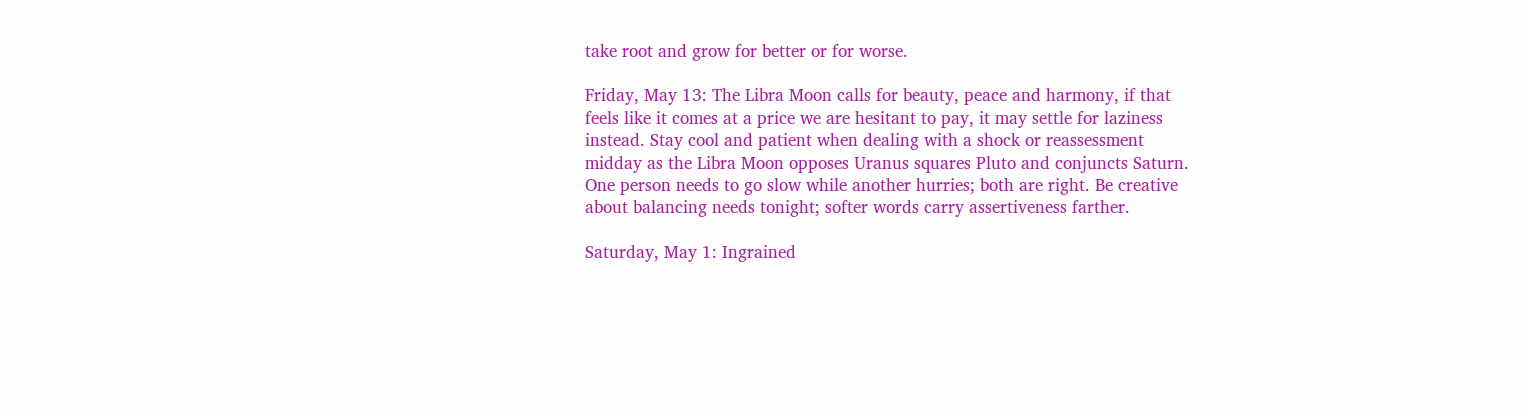take root and grow for better or for worse.

Friday, May 13: The Libra Moon calls for beauty, peace and harmony, if that feels like it comes at a price we are hesitant to pay, it may settle for laziness instead. Stay cool and patient when dealing with a shock or reassessment midday as the Libra Moon opposes Uranus squares Pluto and conjuncts Saturn. One person needs to go slow while another hurries; both are right. Be creative about balancing needs tonight; softer words carry assertiveness farther.

Saturday, May 1: Ingrained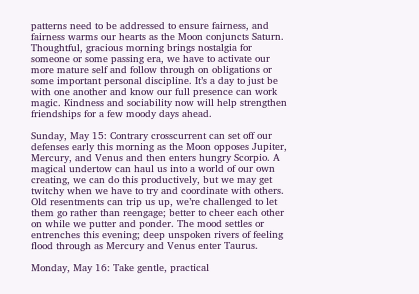patterns need to be addressed to ensure fairness, and fairness warms our hearts as the Moon conjuncts Saturn. Thoughtful, gracious morning brings nostalgia for someone or some passing era, we have to activate our more mature self and follow through on obligations or some important personal discipline. It’s a day to just be with one another and know our full presence can work magic. Kindness and sociability now will help strengthen friendships for a few moody days ahead.

Sunday, May 15: Contrary crosscurrent can set off our defenses early this morning as the Moon opposes Jupiter, Mercury, and Venus and then enters hungry Scorpio. A magical undertow can haul us into a world of our own creating, we can do this productively, but we may get twitchy when we have to try and coordinate with others. Old resentments can trip us up, we’re challenged to let them go rather than reengage; better to cheer each other on while we putter and ponder. The mood settles or entrenches this evening; deep unspoken rivers of feeling flood through as Mercury and Venus enter Taurus.

Monday, May 16: Take gentle, practical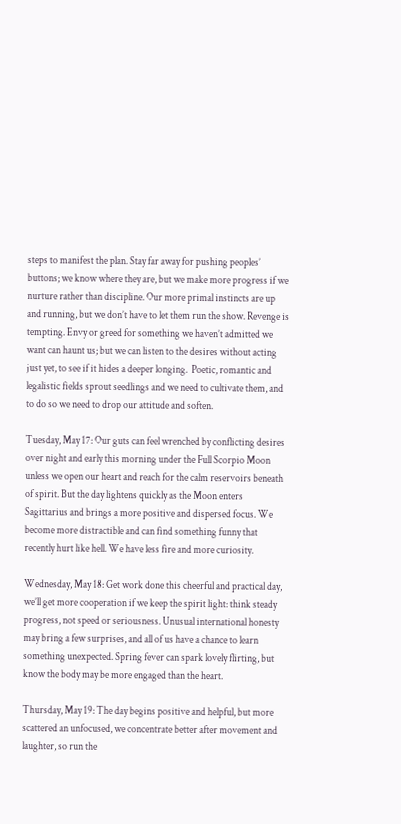steps to manifest the plan. Stay far away for pushing peoples’ buttons; we know where they are, but we make more progress if we nurture rather than discipline. Our more primal instincts are up and running, but we don’t have to let them run the show. Revenge is tempting. Envy or greed for something we haven’t admitted we want can haunt us; but we can listen to the desires without acting just yet, to see if it hides a deeper longing.  Poetic, romantic and legalistic fields sprout seedlings and we need to cultivate them, and to do so we need to drop our attitude and soften.

Tuesday, May 17: Our guts can feel wrenched by conflicting desires over night and early this morning under the Full Scorpio Moon unless we open our heart and reach for the calm reservoirs beneath of spirit. But the day lightens quickly as the Moon enters Sagittarius and brings a more positive and dispersed focus. We become more distractible and can find something funny that recently hurt like hell. We have less fire and more curiosity.

Wednesday, May 18: Get work done this cheerful and practical day, we’ll get more cooperation if we keep the spirit light: think steady progress, not speed or seriousness. Unusual international honesty may bring a few surprises, and all of us have a chance to learn something unexpected. Spring fever can spark lovely flirting, but know the body may be more engaged than the heart.

Thursday, May 19: The day begins positive and helpful, but more scattered an unfocused, we concentrate better after movement and laughter, so run the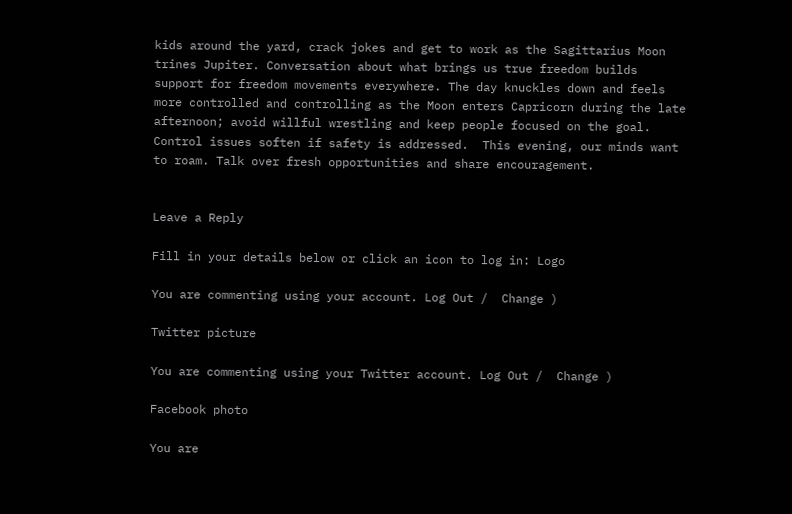kids around the yard, crack jokes and get to work as the Sagittarius Moon trines Jupiter. Conversation about what brings us true freedom builds support for freedom movements everywhere. The day knuckles down and feels more controlled and controlling as the Moon enters Capricorn during the late afternoon; avoid willful wrestling and keep people focused on the goal. Control issues soften if safety is addressed.  This evening, our minds want to roam. Talk over fresh opportunities and share encouragement.


Leave a Reply

Fill in your details below or click an icon to log in: Logo

You are commenting using your account. Log Out /  Change )

Twitter picture

You are commenting using your Twitter account. Log Out /  Change )

Facebook photo

You are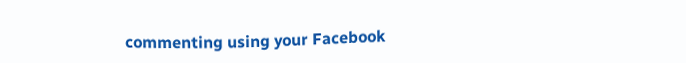commenting using your Facebook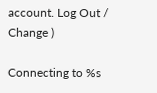account. Log Out /  Change )

Connecting to %s